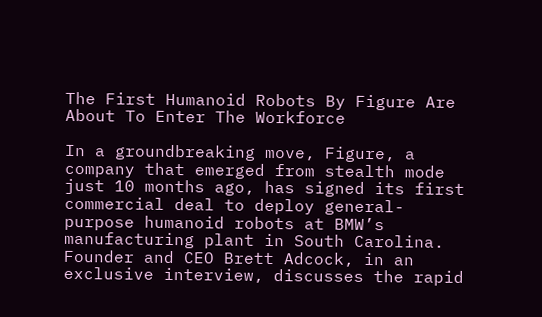The First Humanoid Robots By Figure Are About To Enter The Workforce

In a groundbreaking move, Figure, a company that emerged from stealth mode just 10 months ago, has signed its first commercial deal to deploy general-purpose humanoid robots at BMW’s manufacturing plant in South Carolina. Founder and CEO Brett Adcock, in an exclusive interview, discusses the rapid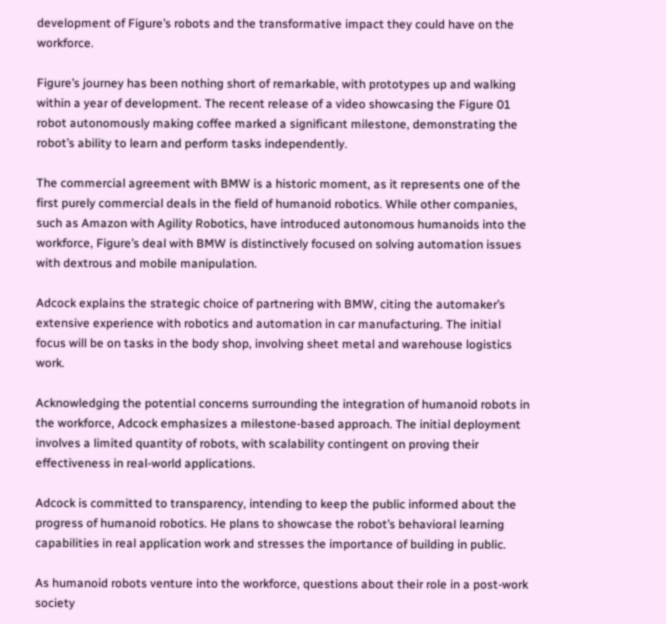development of Figure’s robots and the transformative impact they could have on the workforce.

Figure’s journey has been nothing short of remarkable, with prototypes up and walking within a year of development. The recent release of a video showcasing the Figure 01 robot autonomously making coffee marked a significant milestone, demonstrating the robot’s ability to learn and perform tasks independently.

The commercial agreement with BMW is a historic moment, as it represents one of the first purely commercial deals in the field of humanoid robotics. While other companies, such as Amazon with Agility Robotics, have introduced autonomous humanoids into the workforce, Figure’s deal with BMW is distinctively focused on solving automation issues with dextrous and mobile manipulation.

Adcock explains the strategic choice of partnering with BMW, citing the automaker’s extensive experience with robotics and automation in car manufacturing. The initial focus will be on tasks in the body shop, involving sheet metal and warehouse logistics work.

Acknowledging the potential concerns surrounding the integration of humanoid robots in the workforce, Adcock emphasizes a milestone-based approach. The initial deployment involves a limited quantity of robots, with scalability contingent on proving their effectiveness in real-world applications.

Adcock is committed to transparency, intending to keep the public informed about the progress of humanoid robotics. He plans to showcase the robot’s behavioral learning capabilities in real application work and stresses the importance of building in public.

As humanoid robots venture into the workforce, questions about their role in a post-work society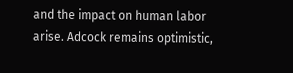and the impact on human labor arise. Adcock remains optimistic,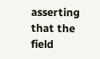asserting that the field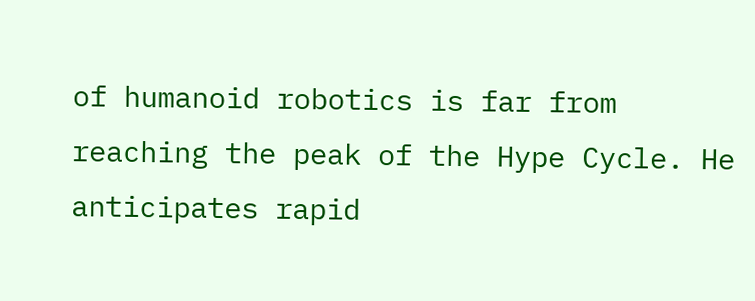of humanoid robotics is far from reaching the peak of the Hype Cycle. He anticipates rapid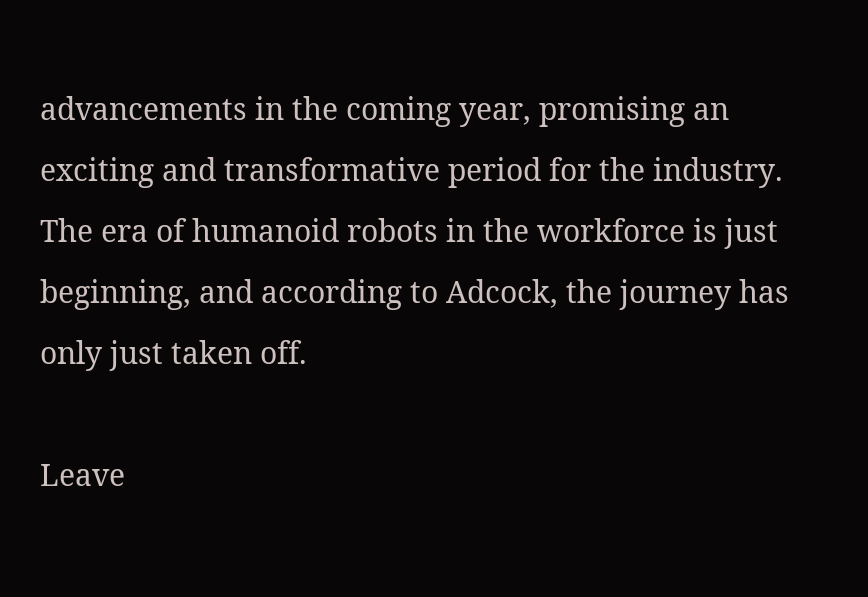advancements in the coming year, promising an exciting and transformative period for the industry. The era of humanoid robots in the workforce is just beginning, and according to Adcock, the journey has only just taken off.

Leave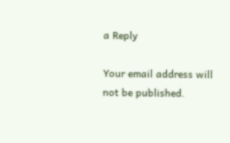a Reply

Your email address will not be published.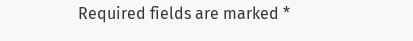Required fields are marked *